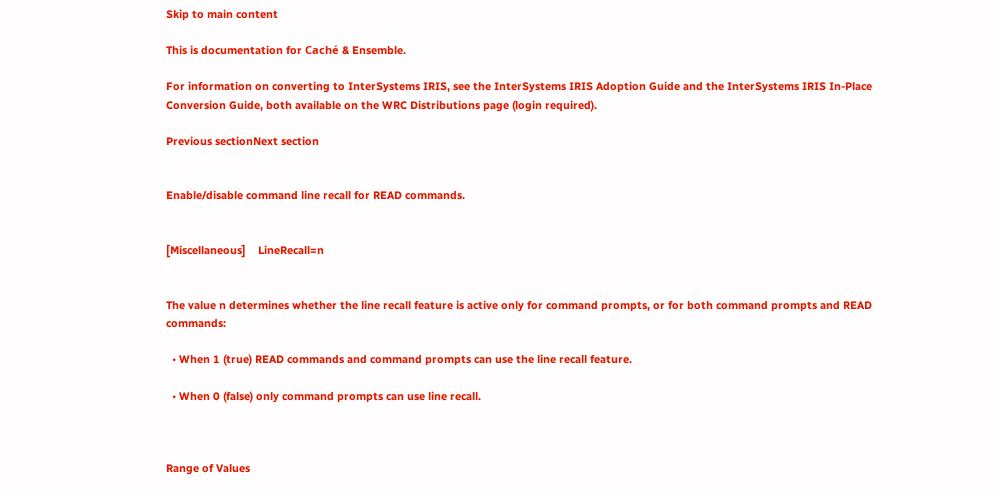Skip to main content

This is documentation for Caché & Ensemble.

For information on converting to InterSystems IRIS, see the InterSystems IRIS Adoption Guide and the InterSystems IRIS In-Place Conversion Guide, both available on the WRC Distributions page (login required).

Previous sectionNext section


Enable/disable command line recall for READ commands.


[Miscellaneous]    LineRecall=n


The value n determines whether the line recall feature is active only for command prompts, or for both command prompts and READ commands:

  • When 1 (true) READ commands and command prompts can use the line recall feature.

  • When 0 (false) only command prompts can use line recall.



Range of Values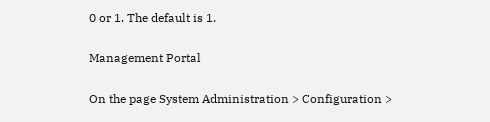0 or 1. The default is 1.

Management Portal

On the page System Administration > Configuration >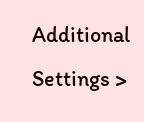Additional Settings >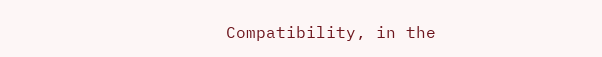Compatibility, in the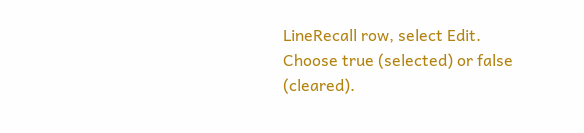LineRecall row, select Edit. Choose true (selected) or false (cleared).